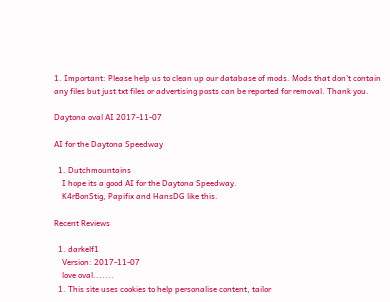1. Important: Please help us to clean up our database of mods. Mods that don't contain any files but just txt files or advertising posts can be reported for removal. Thank you.

Daytona oval AI 2017-11-07

AI for the Daytona Speedway

  1. Dutchmountains
    I hope its a good AI for the Daytona Speedway.
    K4rBonStig, Papifix and HansDG like this.

Recent Reviews

  1. darkelf1
    Version: 2017-11-07
    love oval.......
  1. This site uses cookies to help personalise content, tailor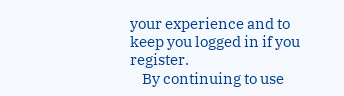your experience and to keep you logged in if you register.
    By continuing to use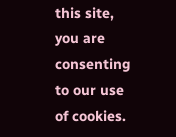this site, you are consenting to our use of cookies.